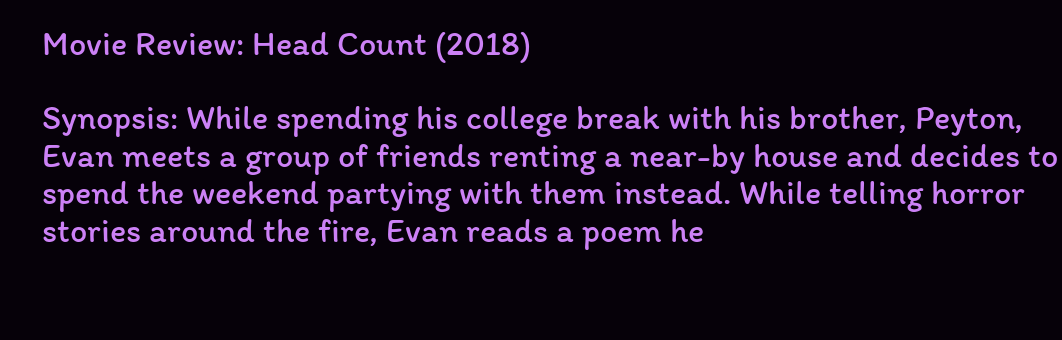Movie Review: Head Count (2018)

Synopsis: While spending his college break with his brother, Peyton, Evan meets a group of friends renting a near-by house and decides to spend the weekend partying with them instead. While telling horror stories around the fire, Evan reads a poem he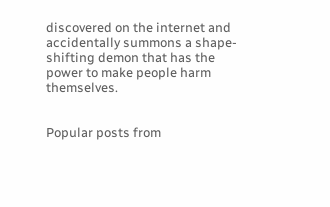discovered on the internet and accidentally summons a shape-shifting demon that has the power to make people harm themselves.


Popular posts from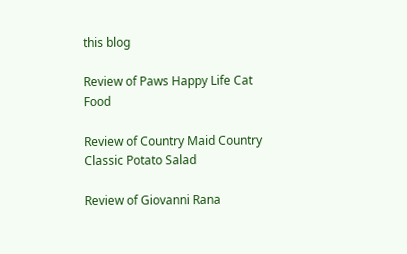this blog

Review of Paws Happy Life Cat Food

Review of Country Maid Country Classic Potato Salad

Review of Giovanni Rana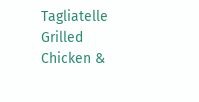Tagliatelle Grilled Chicken &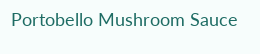Portobello Mushroom Sauce